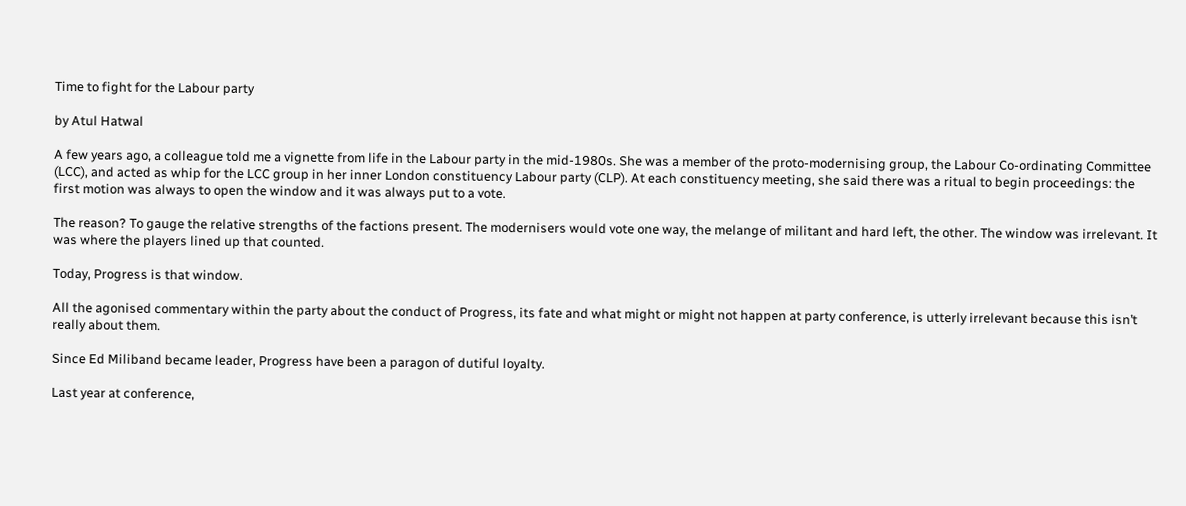Time to fight for the Labour party

by Atul Hatwal

A few years ago, a colleague told me a vignette from life in the Labour party in the mid-1980s. She was a member of the proto-modernising group, the Labour Co-ordinating Committee (LCC), and acted as whip for the LCC group in her inner London constituency Labour party (CLP). At each constituency meeting, she said there was a ritual to begin proceedings: the first motion was always to open the window and it was always put to a vote.

The reason? To gauge the relative strengths of the factions present. The modernisers would vote one way, the melange of militant and hard left, the other. The window was irrelevant. It was where the players lined up that counted.

Today, Progress is that window.

All the agonised commentary within the party about the conduct of Progress, its fate and what might or might not happen at party conference, is utterly irrelevant because this isn’t really about them.

Since Ed Miliband became leader, Progress have been a paragon of dutiful loyalty.

Last year at conference,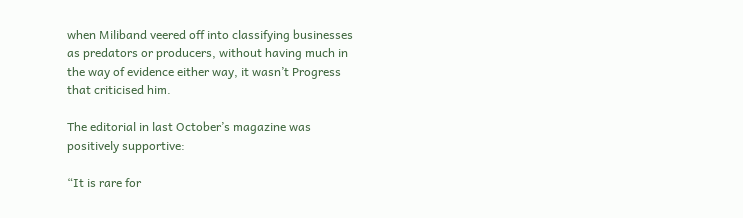when Miliband veered off into classifying businesses as predators or producers, without having much in the way of evidence either way, it wasn’t Progress that criticised him.

The editorial in last October’s magazine was positively supportive:

“It is rare for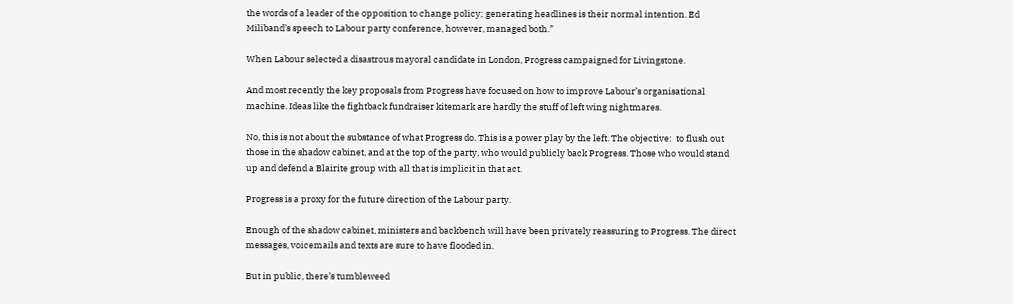the words of a leader of the opposition to change policy; generating headlines is their normal intention. Ed Miliband’s speech to Labour party conference, however, managed both.”

When Labour selected a disastrous mayoral candidate in London, Progress campaigned for Livingstone.

And most recently the key proposals from Progress have focused on how to improve Labour’s organisational machine. Ideas like the fightback fundraiser kitemark are hardly the stuff of left wing nightmares.

No, this is not about the substance of what Progress do. This is a power play by the left. The objective:  to flush out those in the shadow cabinet, and at the top of the party, who would publicly back Progress. Those who would stand up and defend a Blairite group with all that is implicit in that act.

Progress is a proxy for the future direction of the Labour party.

Enough of the shadow cabinet, ministers and backbench will have been privately reassuring to Progress. The direct messages, voicemails and texts are sure to have flooded in.

But in public, there’s tumbleweed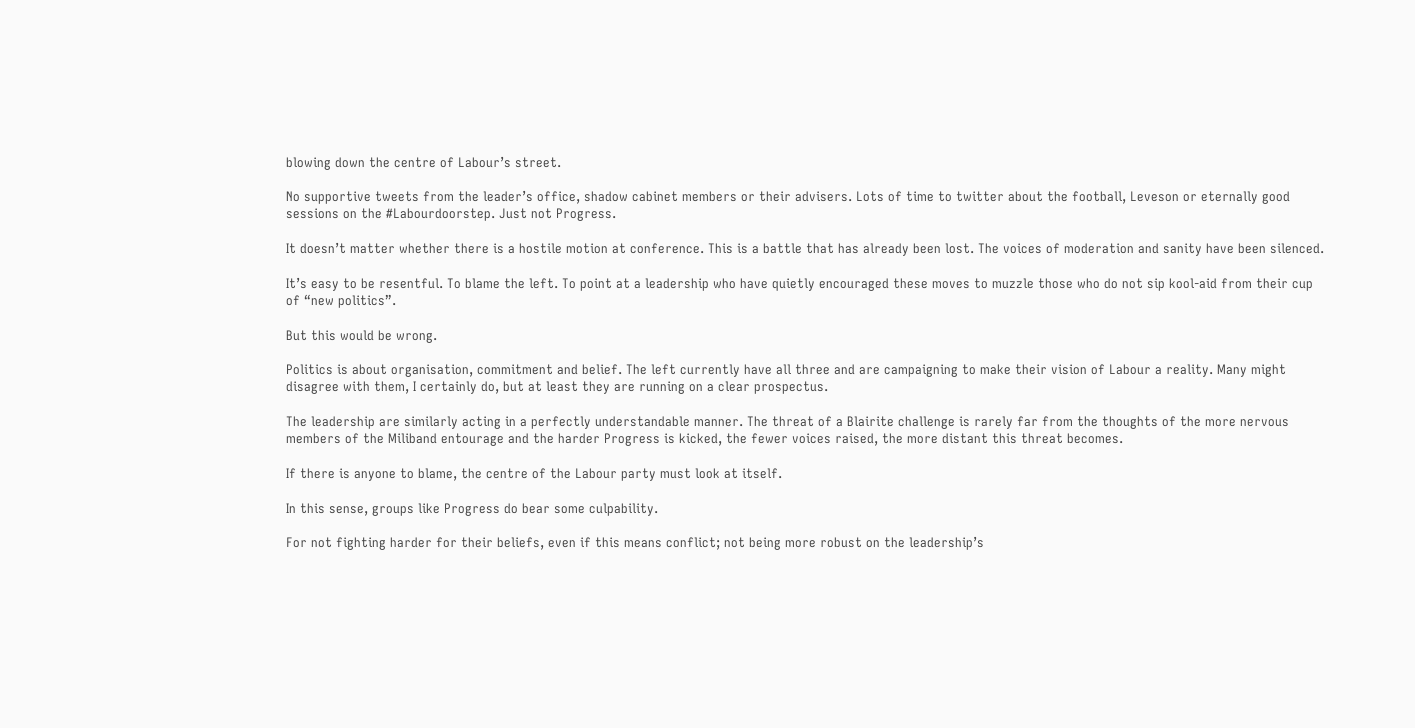blowing down the centre of Labour’s street.

No supportive tweets from the leader’s office, shadow cabinet members or their advisers. Lots of time to twitter about the football, Leveson or eternally good sessions on the #Labourdoorstep. Just not Progress.

It doesn’t matter whether there is a hostile motion at conference. This is a battle that has already been lost. The voices of moderation and sanity have been silenced.

It’s easy to be resentful. To blame the left. To point at a leadership who have quietly encouraged these moves to muzzle those who do not sip kool-aid from their cup of “new politics”.

But this would be wrong.

Politics is about organisation, commitment and belief. The left currently have all three and are campaigning to make their vision of Labour a reality. Many might disagree with them, I certainly do, but at least they are running on a clear prospectus.

The leadership are similarly acting in a perfectly understandable manner. The threat of a Blairite challenge is rarely far from the thoughts of the more nervous members of the Miliband entourage and the harder Progress is kicked, the fewer voices raised, the more distant this threat becomes.

If there is anyone to blame, the centre of the Labour party must look at itself.

In this sense, groups like Progress do bear some culpability.

For not fighting harder for their beliefs, even if this means conflict; not being more robust on the leadership’s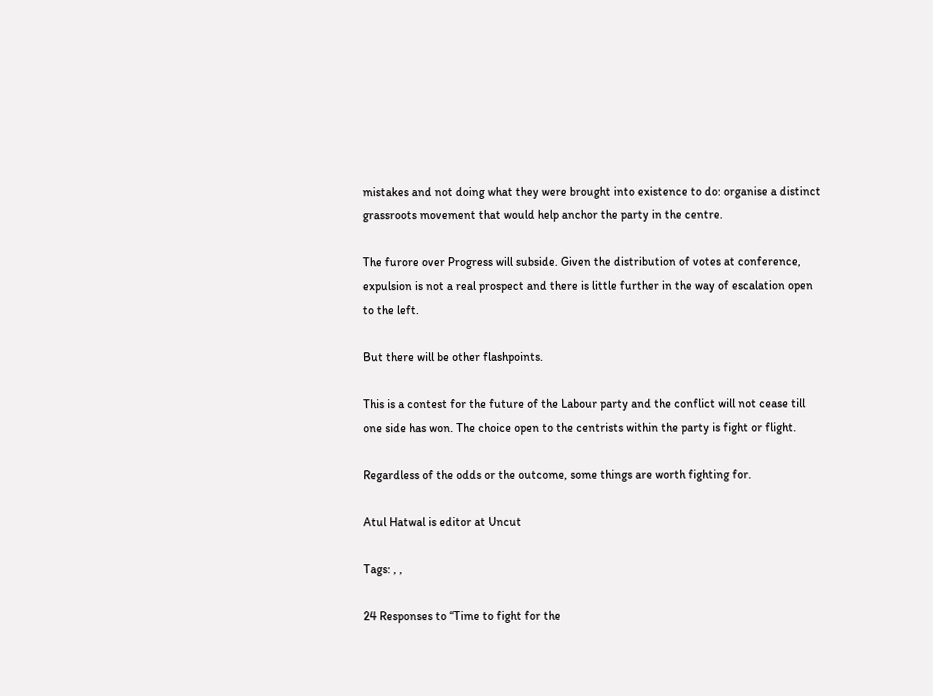mistakes and not doing what they were brought into existence to do: organise a distinct grassroots movement that would help anchor the party in the centre.

The furore over Progress will subside. Given the distribution of votes at conference, expulsion is not a real prospect and there is little further in the way of escalation open to the left.

But there will be other flashpoints.

This is a contest for the future of the Labour party and the conflict will not cease till one side has won. The choice open to the centrists within the party is fight or flight.

Regardless of the odds or the outcome, some things are worth fighting for.

Atul Hatwal is editor at Uncut

Tags: , ,

24 Responses to “Time to fight for the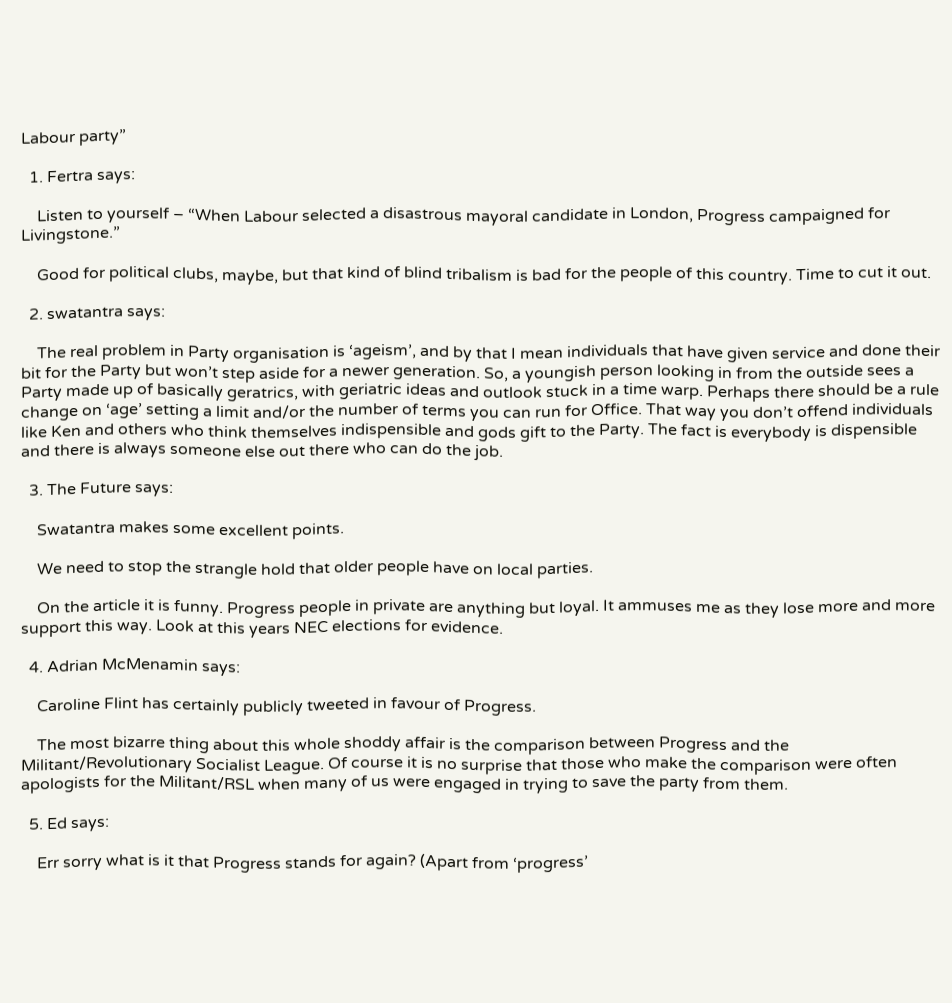Labour party”

  1. Fertra says:

    Listen to yourself – “When Labour selected a disastrous mayoral candidate in London, Progress campaigned for Livingstone.”

    Good for political clubs, maybe, but that kind of blind tribalism is bad for the people of this country. Time to cut it out.

  2. swatantra says:

    The real problem in Party organisation is ‘ageism’, and by that I mean individuals that have given service and done their bit for the Party but won’t step aside for a newer generation. So, a youngish person looking in from the outside sees a Party made up of basically geratrics, with geriatric ideas and outlook stuck in a time warp. Perhaps there should be a rule change on ‘age’ setting a limit and/or the number of terms you can run for Office. That way you don’t offend individuals like Ken and others who think themselves indispensible and gods gift to the Party. The fact is everybody is dispensible and there is always someone else out there who can do the job.

  3. The Future says:

    Swatantra makes some excellent points.

    We need to stop the strangle hold that older people have on local parties.

    On the article it is funny. Progress people in private are anything but loyal. It ammuses me as they lose more and more support this way. Look at this years NEC elections for evidence.

  4. Adrian McMenamin says:

    Caroline Flint has certainly publicly tweeted in favour of Progress.

    The most bizarre thing about this whole shoddy affair is the comparison between Progress and the Militant/Revolutionary Socialist League. Of course it is no surprise that those who make the comparison were often apologists for the Militant/RSL when many of us were engaged in trying to save the party from them.

  5. Ed says:

    Err sorry what is it that Progress stands for again? (Apart from ‘progress’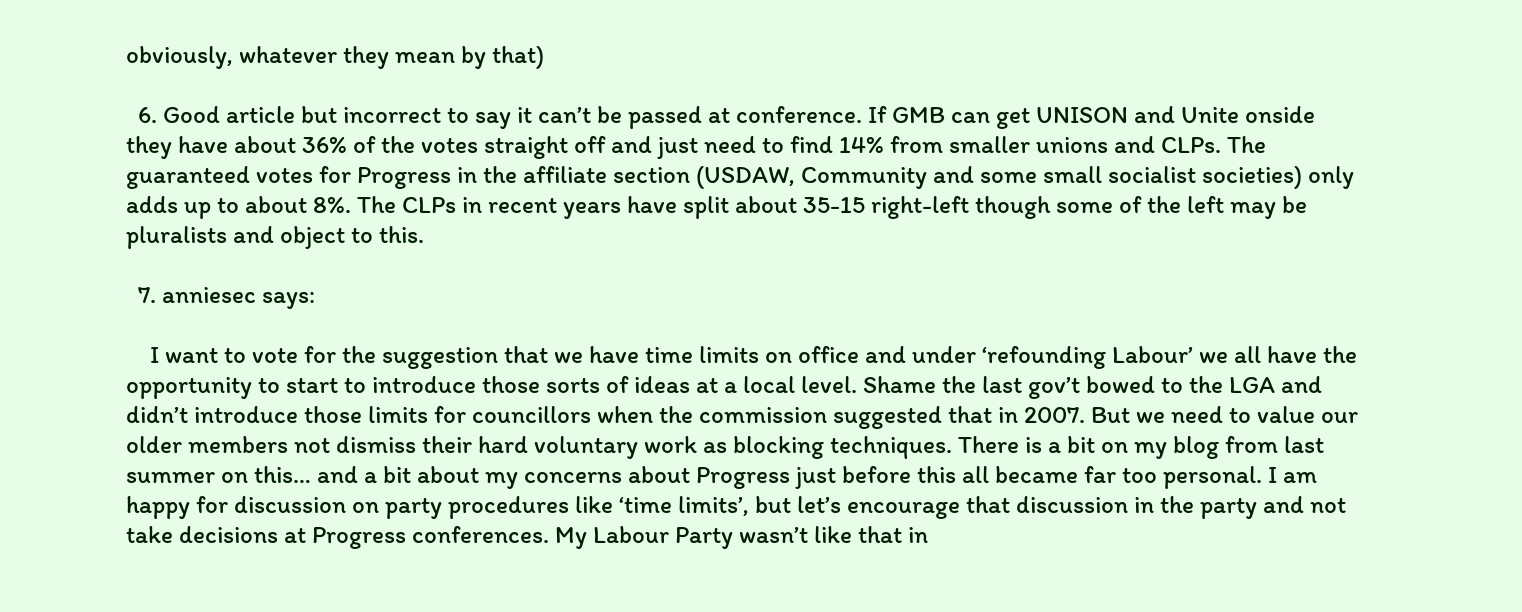obviously, whatever they mean by that)

  6. Good article but incorrect to say it can’t be passed at conference. If GMB can get UNISON and Unite onside they have about 36% of the votes straight off and just need to find 14% from smaller unions and CLPs. The guaranteed votes for Progress in the affiliate section (USDAW, Community and some small socialist societies) only adds up to about 8%. The CLPs in recent years have split about 35-15 right-left though some of the left may be pluralists and object to this.

  7. anniesec says:

    I want to vote for the suggestion that we have time limits on office and under ‘refounding Labour’ we all have the opportunity to start to introduce those sorts of ideas at a local level. Shame the last gov’t bowed to the LGA and didn’t introduce those limits for councillors when the commission suggested that in 2007. But we need to value our older members not dismiss their hard voluntary work as blocking techniques. There is a bit on my blog from last summer on this… and a bit about my concerns about Progress just before this all became far too personal. I am happy for discussion on party procedures like ‘time limits’, but let’s encourage that discussion in the party and not take decisions at Progress conferences. My Labour Party wasn’t like that in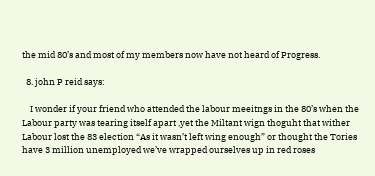the mid 80’s and most of my members now have not heard of Progress.

  8. john P reid says:

    I wonder if your friend who attended the labour meeitngs in the 80’s when the Labour party was tearing itself apart ,yet the Miltant wign thoguht that wither Labour lost the 83 election “As it wasn’t left wing enough” or thought the Tories have 3 million unemployed we’ve wrapped ourselves up in red roses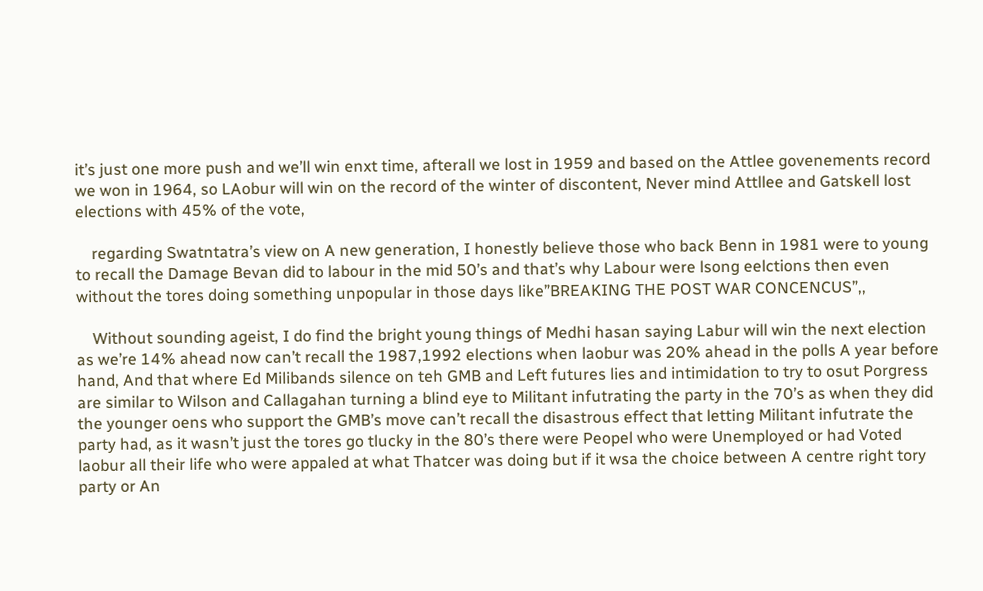it’s just one more push and we’ll win enxt time, afterall we lost in 1959 and based on the Attlee govenements record we won in 1964, so LAobur will win on the record of the winter of discontent, Never mind Attllee and Gatskell lost elections with 45% of the vote,

    regarding Swatntatra’s view on A new generation, I honestly believe those who back Benn in 1981 were to young to recall the Damage Bevan did to labour in the mid 50’s and that’s why Labour were lsong eelctions then even without the tores doing something unpopular in those days like”BREAKING THE POST WAR CONCENCUS”,,

    Without sounding ageist, I do find the bright young things of Medhi hasan saying Labur will win the next election as we’re 14% ahead now can’t recall the 1987,1992 elections when laobur was 20% ahead in the polls A year before hand, And that where Ed Milibands silence on teh GMB and Left futures lies and intimidation to try to osut Porgress are similar to Wilson and Callagahan turning a blind eye to Militant infutrating the party in the 70’s as when they did the younger oens who support the GMB’s move can’t recall the disastrous effect that letting Militant infutrate the party had, as it wasn’t just the tores go tlucky in the 80’s there were Peopel who were Unemployed or had Voted laobur all their life who were appaled at what Thatcer was doing but if it wsa the choice between A centre right tory party or An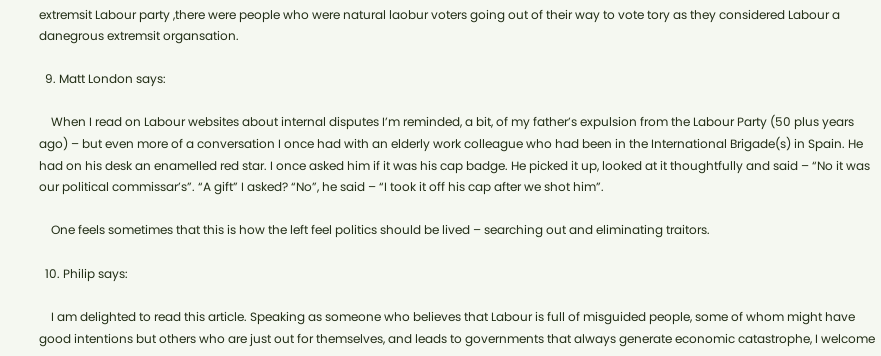extremsit Labour party ,there were people who were natural laobur voters going out of their way to vote tory as they considered Labour a danegrous extremsit organsation.

  9. Matt London says:

    When I read on Labour websites about internal disputes I’m reminded, a bit, of my father’s expulsion from the Labour Party (50 plus years ago) – but even more of a conversation I once had with an elderly work colleague who had been in the International Brigade(s) in Spain. He had on his desk an enamelled red star. I once asked him if it was his cap badge. He picked it up, looked at it thoughtfully and said – “No it was our political commissar’s”. “A gift” I asked? “No”, he said – “I took it off his cap after we shot him”.

    One feels sometimes that this is how the left feel politics should be lived – searching out and eliminating traitors.

  10. Philip says:

    I am delighted to read this article. Speaking as someone who believes that Labour is full of misguided people, some of whom might have good intentions but others who are just out for themselves, and leads to governments that always generate economic catastrophe, I welcome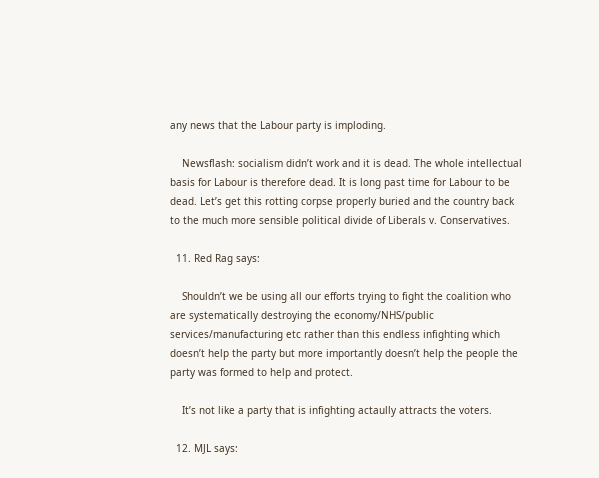any news that the Labour party is imploding.

    Newsflash: socialism didn’t work and it is dead. The whole intellectual basis for Labour is therefore dead. It is long past time for Labour to be dead. Let’s get this rotting corpse properly buried and the country back to the much more sensible political divide of Liberals v. Conservatives.

  11. Red Rag says:

    Shouldn’t we be using all our efforts trying to fight the coalition who are systematically destroying the economy/NHS/public services/manufacturing etc rather than this endless infighting which doesn’t help the party but more importantly doesn’t help the people the party was formed to help and protect.

    It’s not like a party that is infighting actaully attracts the voters.

  12. MJL says: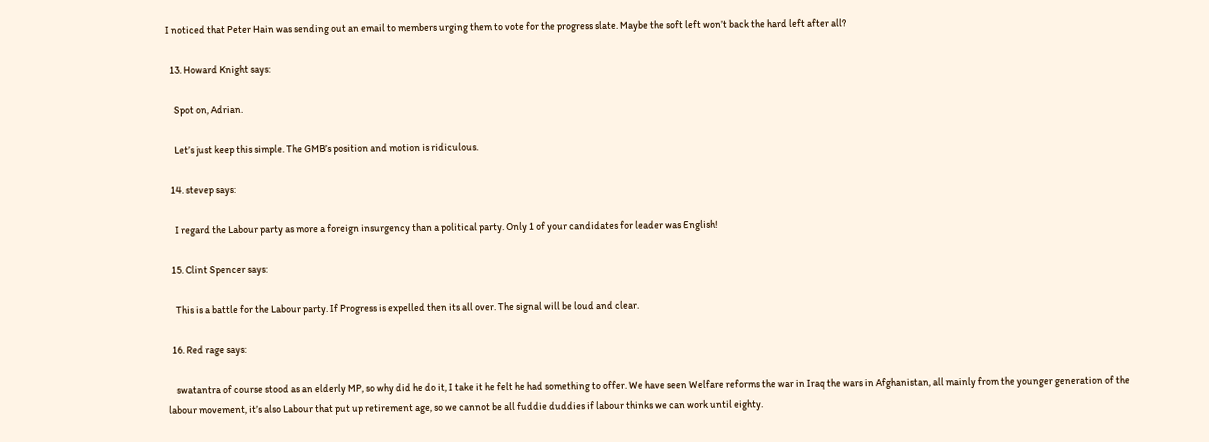I noticed that Peter Hain was sending out an email to members urging them to vote for the progress slate. Maybe the soft left won’t back the hard left after all?

  13. Howard Knight says:

    Spot on, Adrian.

    Let’s just keep this simple. The GMB’s position and motion is ridiculous.

  14. stevep says:

    I regard the Labour party as more a foreign insurgency than a political party. Only 1 of your candidates for leader was English!

  15. Clint Spencer says:

    This is a battle for the Labour party. If Progress is expelled then its all over. The signal will be loud and clear.

  16. Red rage says:

    swatantra of course stood as an elderly MP, so why did he do it, I take it he felt he had something to offer. We have seen Welfare reforms the war in Iraq the wars in Afghanistan, all mainly from the younger generation of the labour movement, it’s also Labour that put up retirement age, so we cannot be all fuddie duddies if labour thinks we can work until eighty.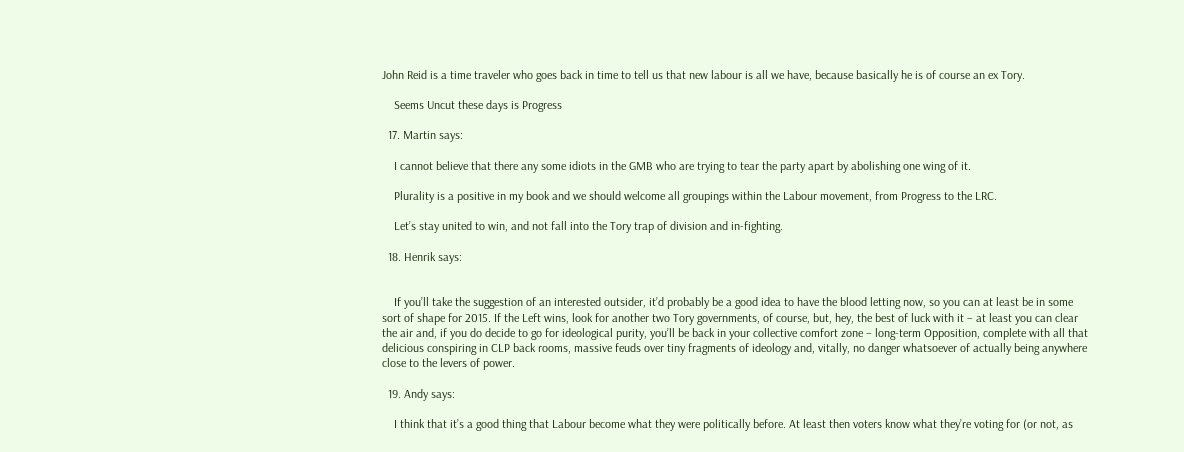John Reid is a time traveler who goes back in time to tell us that new labour is all we have, because basically he is of course an ex Tory.

    Seems Uncut these days is Progress

  17. Martin says:

    I cannot believe that there any some idiots in the GMB who are trying to tear the party apart by abolishing one wing of it.

    Plurality is a positive in my book and we should welcome all groupings within the Labour movement, from Progress to the LRC.

    Let’s stay united to win, and not fall into the Tory trap of division and in-fighting.

  18. Henrik says:


    If you’ll take the suggestion of an interested outsider, it’d probably be a good idea to have the blood letting now, so you can at least be in some sort of shape for 2015. If the Left wins, look for another two Tory governments, of course, but, hey, the best of luck with it – at least you can clear the air and, if you do decide to go for ideological purity, you’ll be back in your collective comfort zone – long-term Opposition, complete with all that delicious conspiring in CLP back rooms, massive feuds over tiny fragments of ideology and, vitally, no danger whatsoever of actually being anywhere close to the levers of power.

  19. Andy says:

    I think that it’s a good thing that Labour become what they were politically before. At least then voters know what they’re voting for (or not, as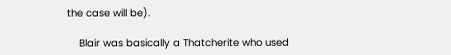the case will be).

    Blair was basically a Thatcherite who used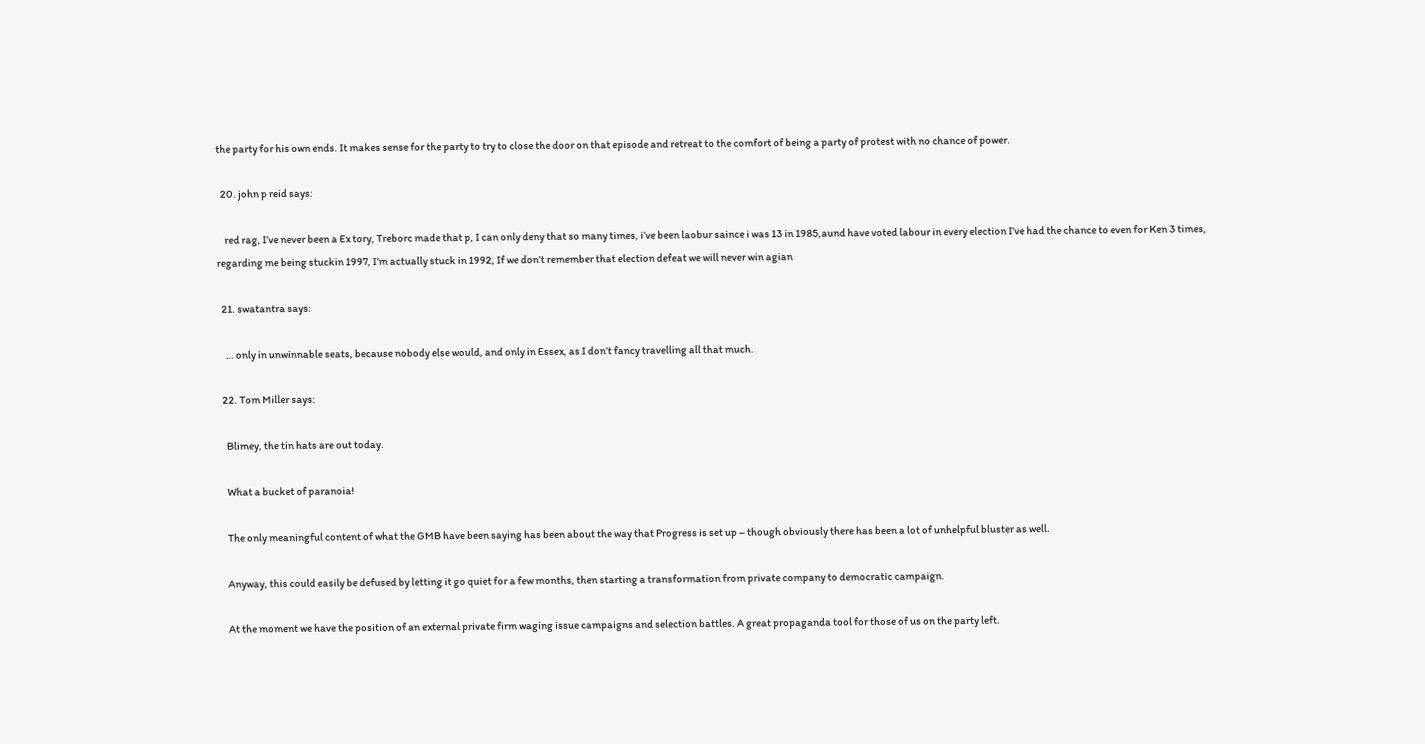the party for his own ends. It makes sense for the party to try to close the door on that episode and retreat to the comfort of being a party of protest with no chance of power.

  20. john p reid says:

    red rag, I’ve never been a Ex tory, Treborc made that p, I can only deny that so many times, i’ve been laobur saince i was 13 in 1985,aund have voted labour in every election I’ve had the chance to even for Ken 3 times, regarding me being stuckin 1997, I’m actually stuck in 1992, If we don’t remember that election defeat we will never win agian

  21. swatantra says:

    … only in unwinnable seats, because nobody else would, and only in Essex, as I don’t fancy travelling all that much.

  22. Tom Miller says:

    Blimey, the tin hats are out today.

    What a bucket of paranoia!

    The only meaningful content of what the GMB have been saying has been about the way that Progress is set up – though obviously there has been a lot of unhelpful bluster as well.

    Anyway, this could easily be defused by letting it go quiet for a few months, then starting a transformation from private company to democratic campaign.

    At the moment we have the position of an external private firm waging issue campaigns and selection battles. A great propaganda tool for those of us on the party left.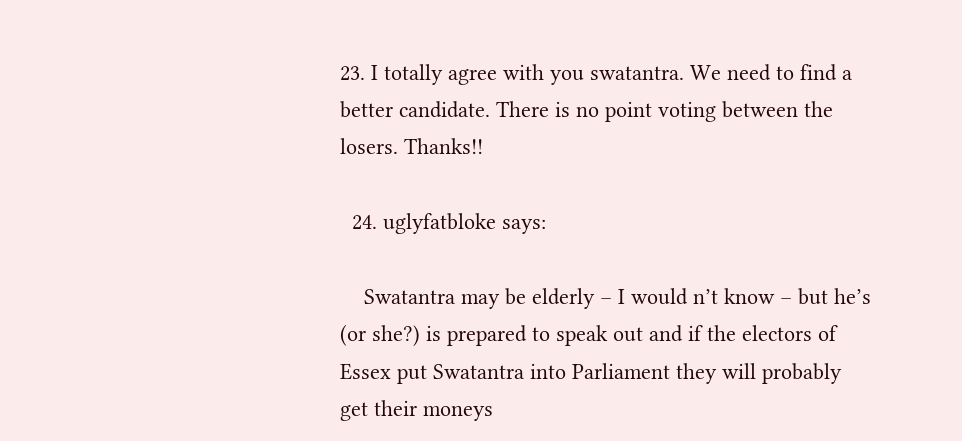23. I totally agree with you swatantra. We need to find a better candidate. There is no point voting between the losers. Thanks!!

  24. uglyfatbloke says:

    Swatantra may be elderly – I would n’t know – but he’s (or she?) is prepared to speak out and if the electors of Essex put Swatantra into Parliament they will probably get their moneys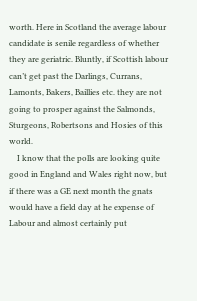worth. Here in Scotland the average labour candidate is senile regardless of whether they are geriatric. Bluntly, if Scottish labour can’t get past the Darlings, Currans, Lamonts, Bakers, Baillies etc. they are not going to prosper against the Salmonds, Sturgeons, Robertsons and Hosies of this world.
    I know that the polls are looking quite good in England and Wales right now, but if there was a GE next month the gnats would have a field day at he expense of Labour and almost certainly put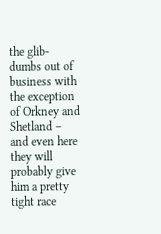the glib-dumbs out of business with the exception of Orkney and Shetland – and even here they will probably give him a pretty tight race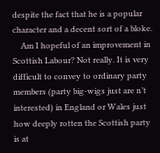despite the fact that he is a popular character and a decent sort of a bloke.
    Am I hopeful of an improvement in Scottish Labour? Not really. It is very difficult to convey to ordinary party members (party big-wigs just are n’t interested) in England or Wales just how deeply rotten the Scottish party is at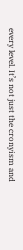every level. It’s not just the cronyism and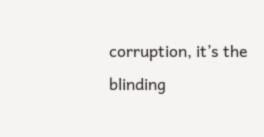corruption, it’s the blinding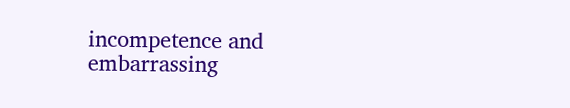incompetence and embarrassing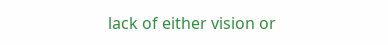lack of either vision or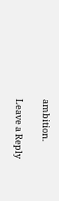ambition.

Leave a Reply